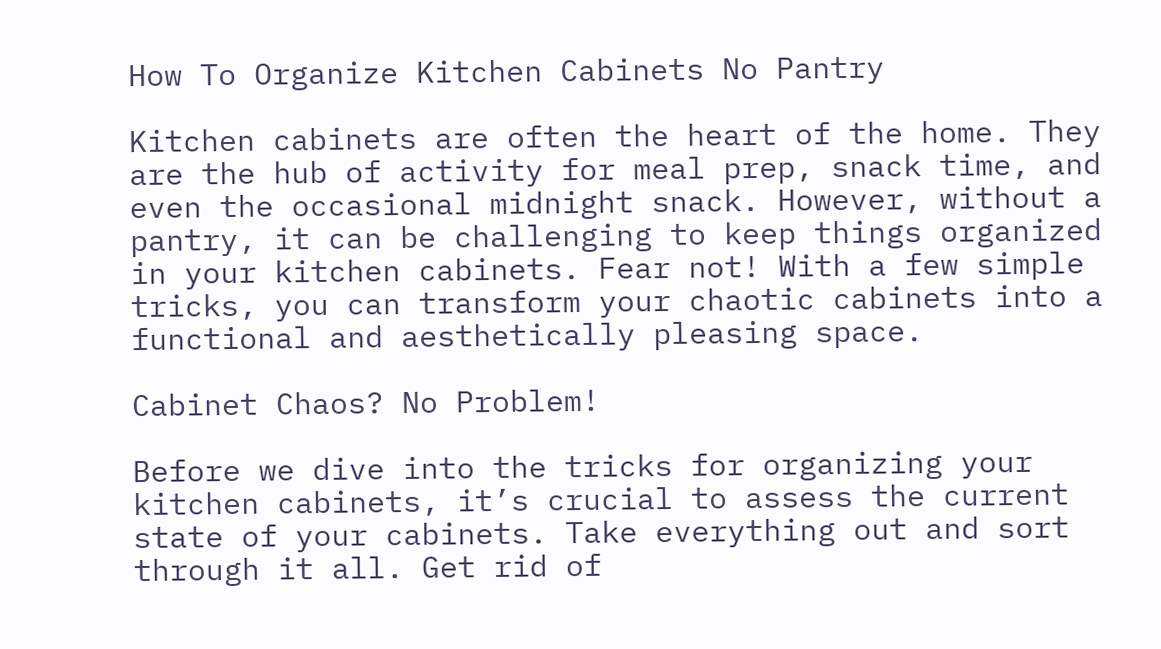How To Organize Kitchen Cabinets No Pantry

Kitchen cabinets are often the heart of the home. They are the hub of activity for meal prep, snack time, and even the occasional midnight snack. However, without a pantry, it can be challenging to keep things organized in your kitchen cabinets. Fear not! With a few simple tricks, you can transform your chaotic cabinets into a functional and aesthetically pleasing space.

Cabinet Chaos? No Problem!

Before we dive into the tricks for organizing your kitchen cabinets, it’s crucial to assess the current state of your cabinets. Take everything out and sort through it all. Get rid of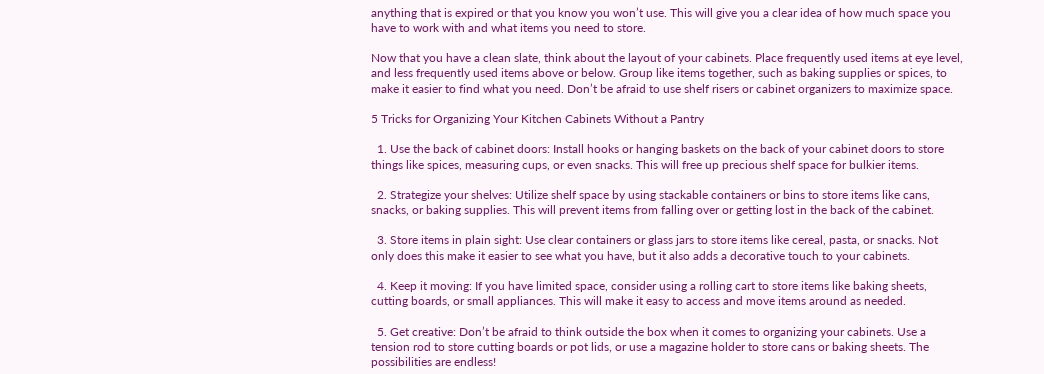anything that is expired or that you know you won’t use. This will give you a clear idea of how much space you have to work with and what items you need to store.

Now that you have a clean slate, think about the layout of your cabinets. Place frequently used items at eye level, and less frequently used items above or below. Group like items together, such as baking supplies or spices, to make it easier to find what you need. Don’t be afraid to use shelf risers or cabinet organizers to maximize space.

5 Tricks for Organizing Your Kitchen Cabinets Without a Pantry

  1. Use the back of cabinet doors: Install hooks or hanging baskets on the back of your cabinet doors to store things like spices, measuring cups, or even snacks. This will free up precious shelf space for bulkier items.

  2. Strategize your shelves: Utilize shelf space by using stackable containers or bins to store items like cans, snacks, or baking supplies. This will prevent items from falling over or getting lost in the back of the cabinet.

  3. Store items in plain sight: Use clear containers or glass jars to store items like cereal, pasta, or snacks. Not only does this make it easier to see what you have, but it also adds a decorative touch to your cabinets.

  4. Keep it moving: If you have limited space, consider using a rolling cart to store items like baking sheets, cutting boards, or small appliances. This will make it easy to access and move items around as needed.

  5. Get creative: Don’t be afraid to think outside the box when it comes to organizing your cabinets. Use a tension rod to store cutting boards or pot lids, or use a magazine holder to store cans or baking sheets. The possibilities are endless!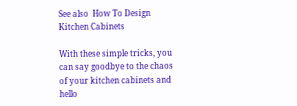See also  How To Design Kitchen Cabinets

With these simple tricks, you can say goodbye to the chaos of your kitchen cabinets and hello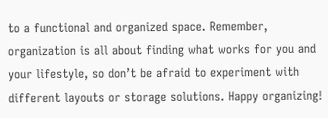to a functional and organized space. Remember, organization is all about finding what works for you and your lifestyle, so don’t be afraid to experiment with different layouts or storage solutions. Happy organizing!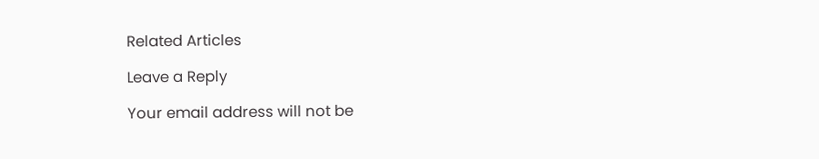Related Articles

Leave a Reply

Your email address will not be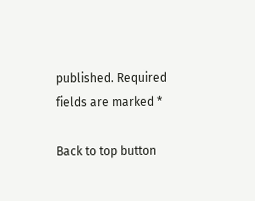published. Required fields are marked *

Back to top button